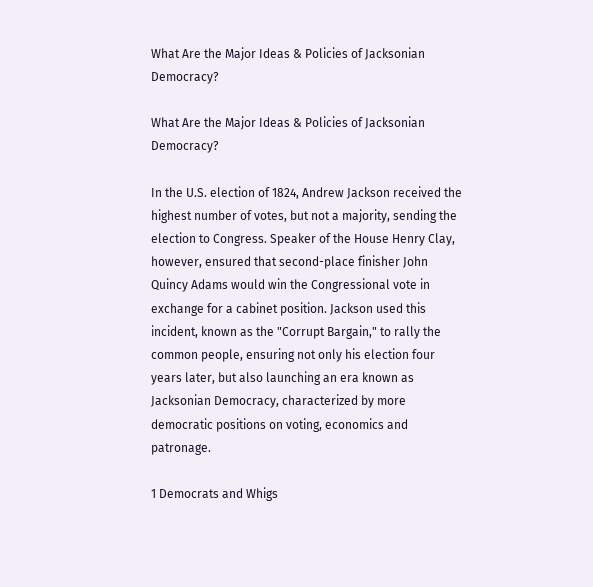What Are the Major Ideas & Policies of Jacksonian Democracy?

What Are the Major Ideas & Policies of Jacksonian Democracy?

In the U.S. election of 1824, Andrew Jackson received the highest number of votes, but not a majority, sending the election to Congress. Speaker of the House Henry Clay, however, ensured that second-place finisher John Quincy Adams would win the Congressional vote in exchange for a cabinet position. Jackson used this incident, known as the "Corrupt Bargain," to rally the common people, ensuring not only his election four years later, but also launching an era known as Jacksonian Democracy, characterized by more democratic positions on voting, economics and patronage.

1 Democrats and Whigs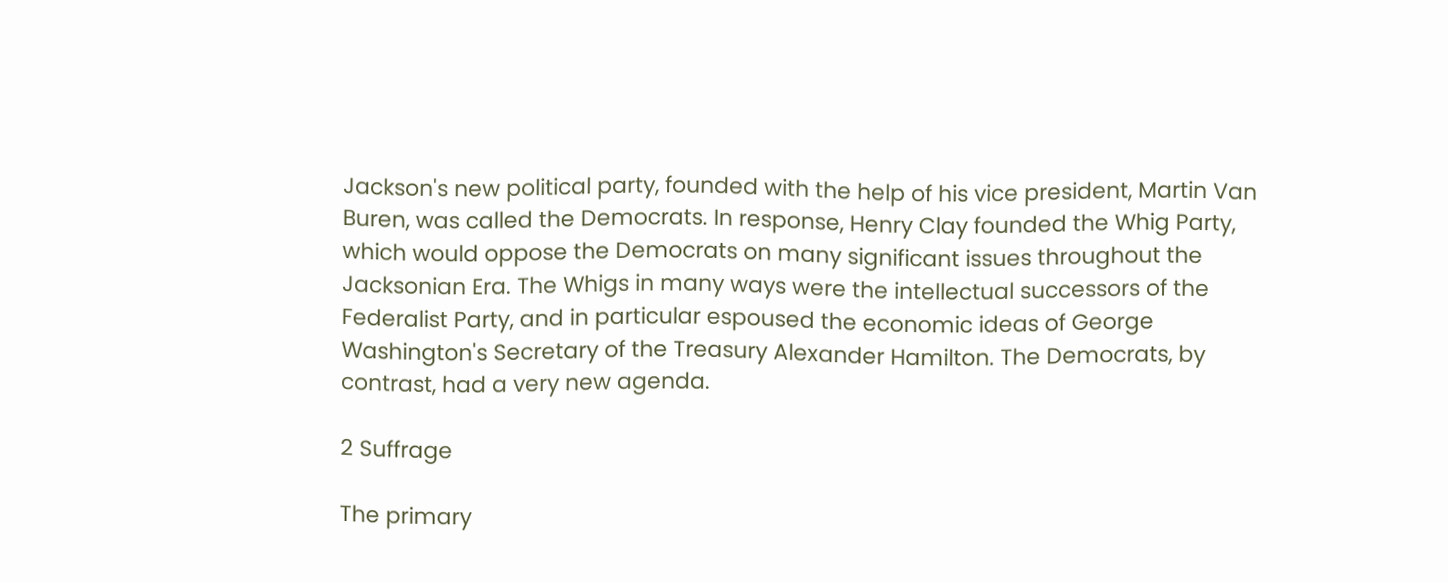Jackson's new political party, founded with the help of his vice president, Martin Van Buren, was called the Democrats. In response, Henry Clay founded the Whig Party, which would oppose the Democrats on many significant issues throughout the Jacksonian Era. The Whigs in many ways were the intellectual successors of the Federalist Party, and in particular espoused the economic ideas of George Washington's Secretary of the Treasury Alexander Hamilton. The Democrats, by contrast, had a very new agenda.

2 Suffrage

The primary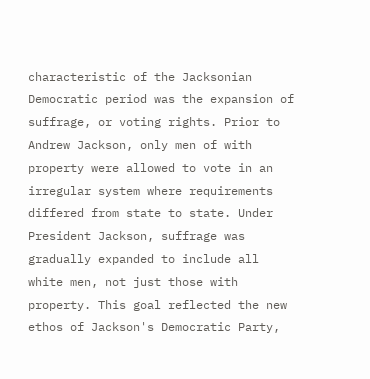characteristic of the Jacksonian Democratic period was the expansion of suffrage, or voting rights. Prior to Andrew Jackson, only men of with property were allowed to vote in an irregular system where requirements differed from state to state. Under President Jackson, suffrage was gradually expanded to include all white men, not just those with property. This goal reflected the new ethos of Jackson's Democratic Party,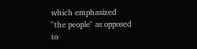which emphasized "the people" as opposed to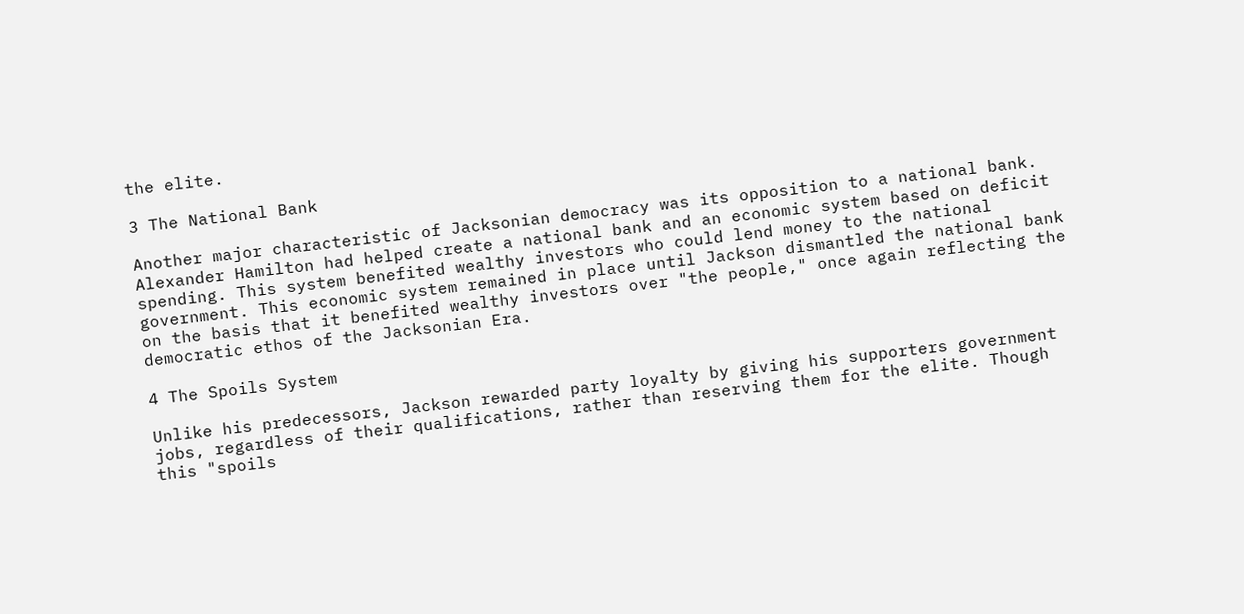the elite.

3 The National Bank

Another major characteristic of Jacksonian democracy was its opposition to a national bank. Alexander Hamilton had helped create a national bank and an economic system based on deficit spending. This system benefited wealthy investors who could lend money to the national government. This economic system remained in place until Jackson dismantled the national bank on the basis that it benefited wealthy investors over "the people," once again reflecting the democratic ethos of the Jacksonian Era.

4 The Spoils System

Unlike his predecessors, Jackson rewarded party loyalty by giving his supporters government jobs, regardless of their qualifications, rather than reserving them for the elite. Though this "spoils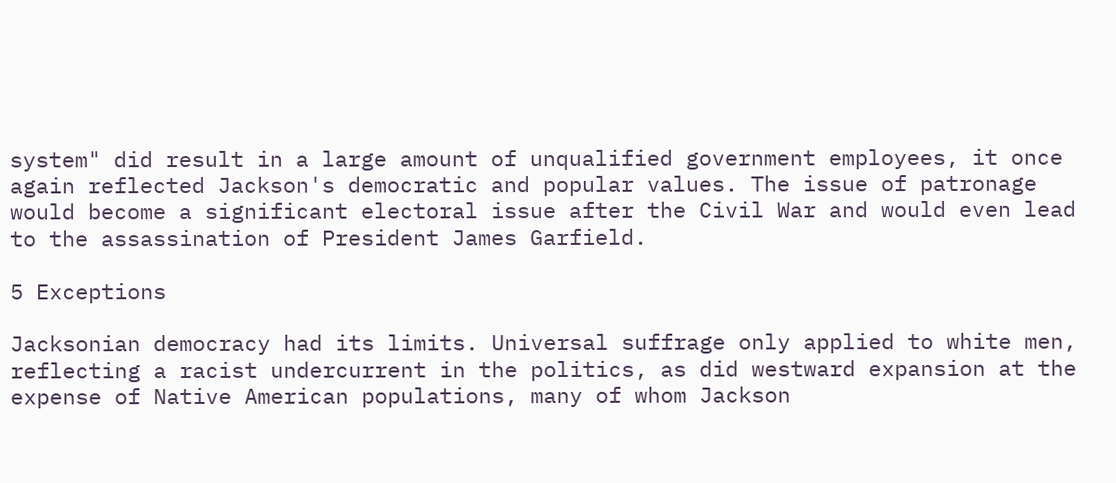system" did result in a large amount of unqualified government employees, it once again reflected Jackson's democratic and popular values. The issue of patronage would become a significant electoral issue after the Civil War and would even lead to the assassination of President James Garfield.

5 Exceptions

Jacksonian democracy had its limits. Universal suffrage only applied to white men, reflecting a racist undercurrent in the politics, as did westward expansion at the expense of Native American populations, many of whom Jackson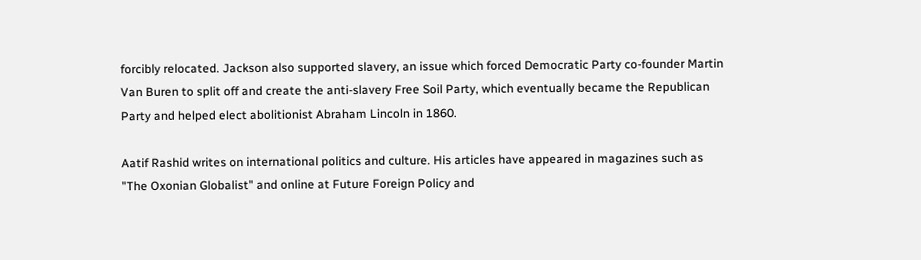forcibly relocated. Jackson also supported slavery, an issue which forced Democratic Party co-founder Martin Van Buren to split off and create the anti-slavery Free Soil Party, which eventually became the Republican Party and helped elect abolitionist Abraham Lincoln in 1860.

Aatif Rashid writes on international politics and culture. His articles have appeared in magazines such as "The Oxonian Globalist" and online at Future Foreign Policy and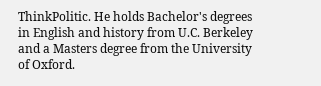ThinkPolitic. He holds Bachelor's degrees in English and history from U.C. Berkeley and a Masters degree from the University of Oxford.